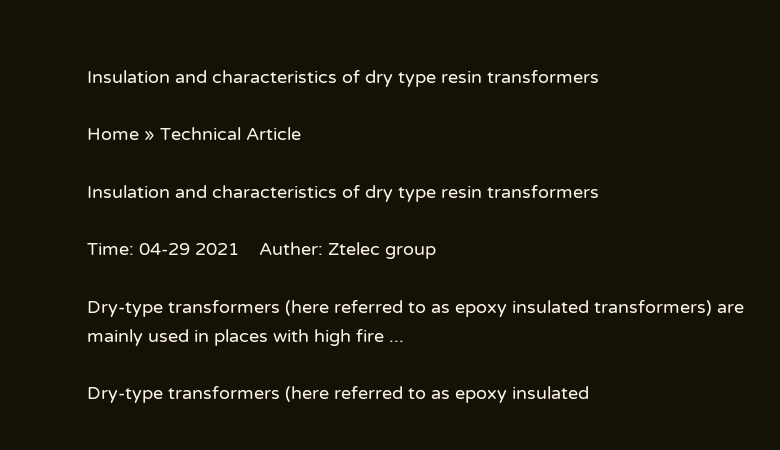Insulation and characteristics of dry type resin transformers

Home » Technical Article

Insulation and characteristics of dry type resin transformers

Time: 04-29 2021    Auther: Ztelec group

Dry-type transformers (here referred to as epoxy insulated transformers) are mainly used in places with high fire ...

Dry-type transformers (here referred to as epoxy insulated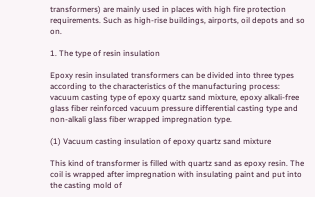transformers) are mainly used in places with high fire protection requirements. Such as high-rise buildings, airports, oil depots and so on.

1. The type of resin insulation

Epoxy resin insulated transformers can be divided into three types according to the characteristics of the manufacturing process: vacuum casting type of epoxy quartz sand mixture, epoxy alkali-free glass fiber reinforced vacuum pressure differential casting type and non-alkali glass fiber wrapped impregnation type.

(1) Vacuum casting insulation of epoxy quartz sand mixture

This kind of transformer is filled with quartz sand as epoxy resin. The coil is wrapped after impregnation with insulating paint and put into the casting mold of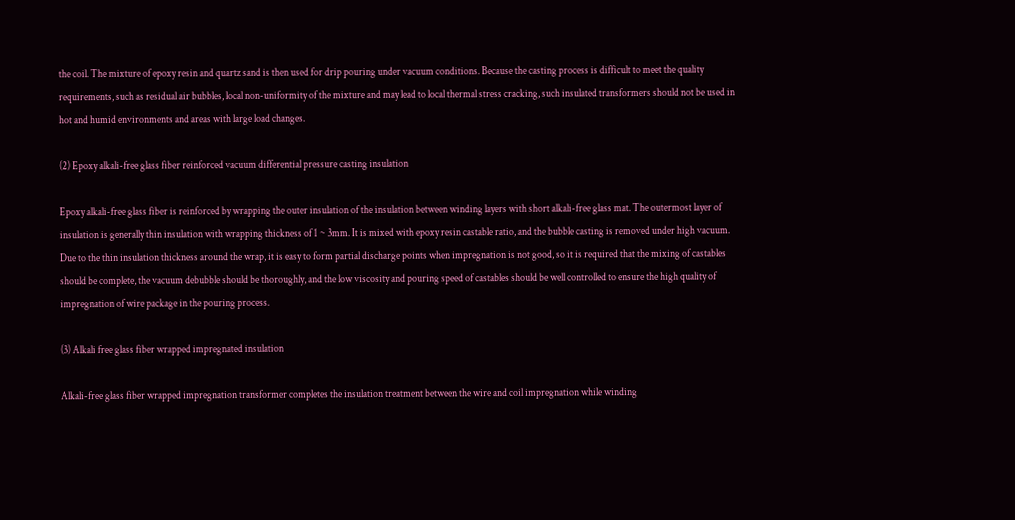the coil. The mixture of epoxy resin and quartz sand is then used for drip pouring under vacuum conditions. Because the casting process is difficult to meet the quality requirements, such as residual air bubbles, local non-uniformity of the mixture and may lead to local thermal stress cracking, such insulated transformers should not be used in hot and humid environments and areas with large load changes.

(2) Epoxy alkali-free glass fiber reinforced vacuum differential pressure casting insulation

Epoxy alkali-free glass fiber is reinforced by wrapping the outer insulation of the insulation between winding layers with short alkali-free glass mat. The outermost layer of insulation is generally thin insulation with wrapping thickness of 1 ~ 3mm. It is mixed with epoxy resin castable ratio, and the bubble casting is removed under high vacuum. Due to the thin insulation thickness around the wrap, it is easy to form partial discharge points when impregnation is not good, so it is required that the mixing of castables should be complete, the vacuum debubble should be thoroughly, and the low viscosity and pouring speed of castables should be well controlled to ensure the high quality of impregnation of wire package in the pouring process.

(3) Alkali free glass fiber wrapped impregnated insulation

Alkali-free glass fiber wrapped impregnation transformer completes the insulation treatment between the wire and coil impregnation while winding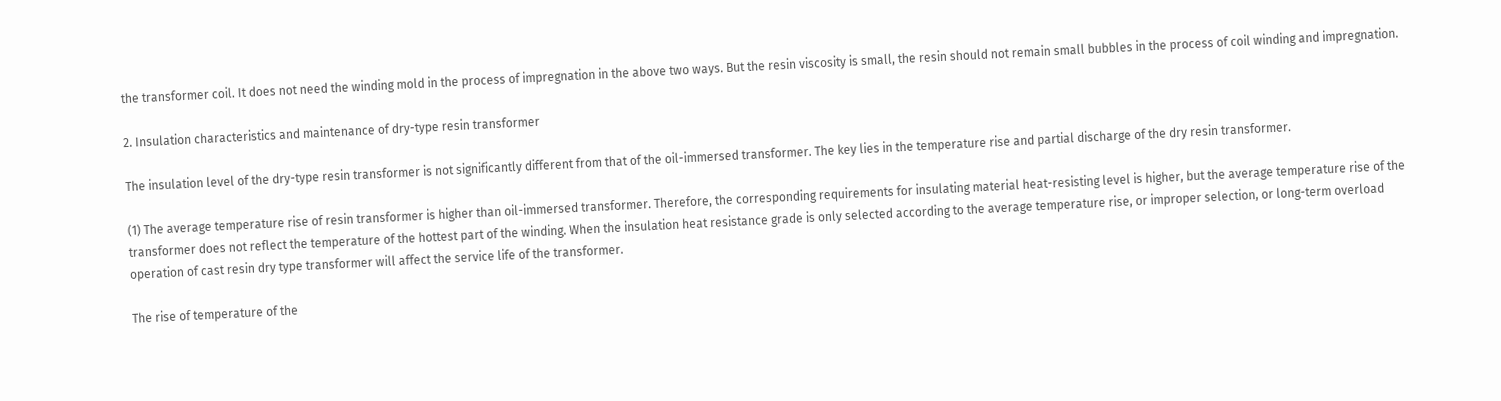the transformer coil. It does not need the winding mold in the process of impregnation in the above two ways. But the resin viscosity is small, the resin should not remain small bubbles in the process of coil winding and impregnation.

2. Insulation characteristics and maintenance of dry-type resin transformer

The insulation level of the dry-type resin transformer is not significantly different from that of the oil-immersed transformer. The key lies in the temperature rise and partial discharge of the dry resin transformer.

(1) The average temperature rise of resin transformer is higher than oil-immersed transformer. Therefore, the corresponding requirements for insulating material heat-resisting level is higher, but the average temperature rise of the transformer does not reflect the temperature of the hottest part of the winding. When the insulation heat resistance grade is only selected according to the average temperature rise, or improper selection, or long-term overload operation of cast resin dry type transformer will affect the service life of the transformer.

The rise of temperature of the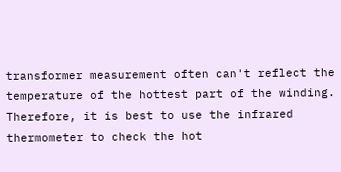transformer measurement often can't reflect the temperature of the hottest part of the winding. Therefore, it is best to use the infrared thermometer to check the hot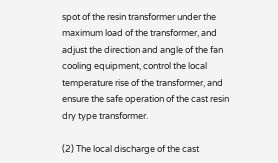spot of the resin transformer under the maximum load of the transformer, and adjust the direction and angle of the fan cooling equipment, control the local temperature rise of the transformer, and ensure the safe operation of the cast resin dry type transformer.

(2) The local discharge of the cast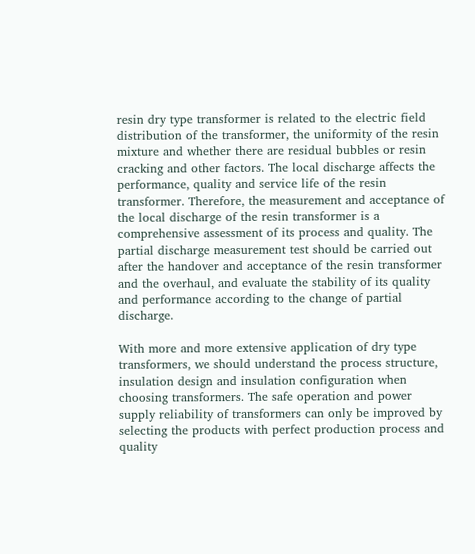resin dry type transformer is related to the electric field distribution of the transformer, the uniformity of the resin mixture and whether there are residual bubbles or resin cracking and other factors. The local discharge affects the performance, quality and service life of the resin transformer. Therefore, the measurement and acceptance of the local discharge of the resin transformer is a comprehensive assessment of its process and quality. The partial discharge measurement test should be carried out after the handover and acceptance of the resin transformer and the overhaul, and evaluate the stability of its quality and performance according to the change of partial discharge.

With more and more extensive application of dry type transformers, we should understand the process structure, insulation design and insulation configuration when choosing transformers. The safe operation and power supply reliability of transformers can only be improved by selecting the products with perfect production process and quality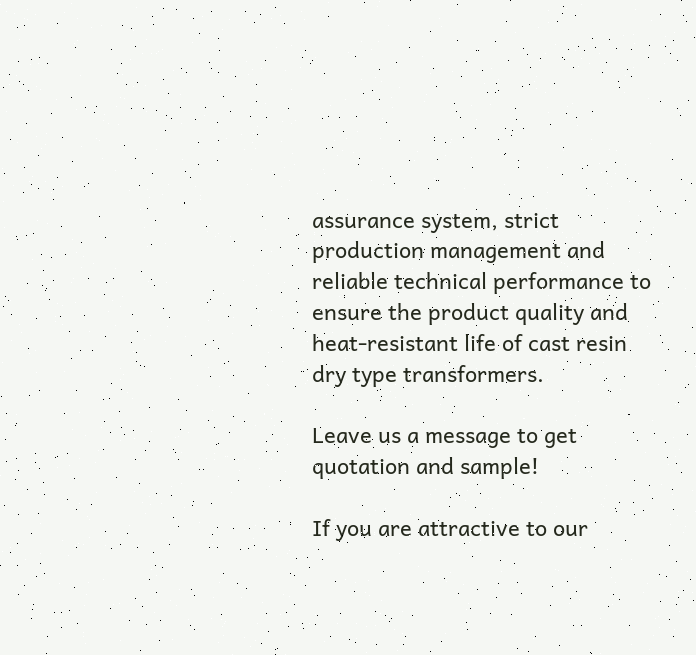assurance system, strict production management and reliable technical performance to ensure the product quality and heat-resistant life of cast resin dry type transformers.

Leave us a message to get quotation and sample!

If you are attractive to our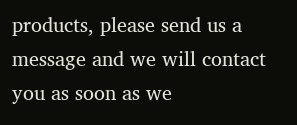products, please send us a message and we will contact you as soon as we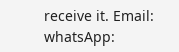receive it. Email: whatsApp: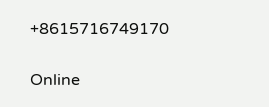+8615716749170

Online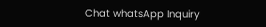Chat whatsApp Inquiry